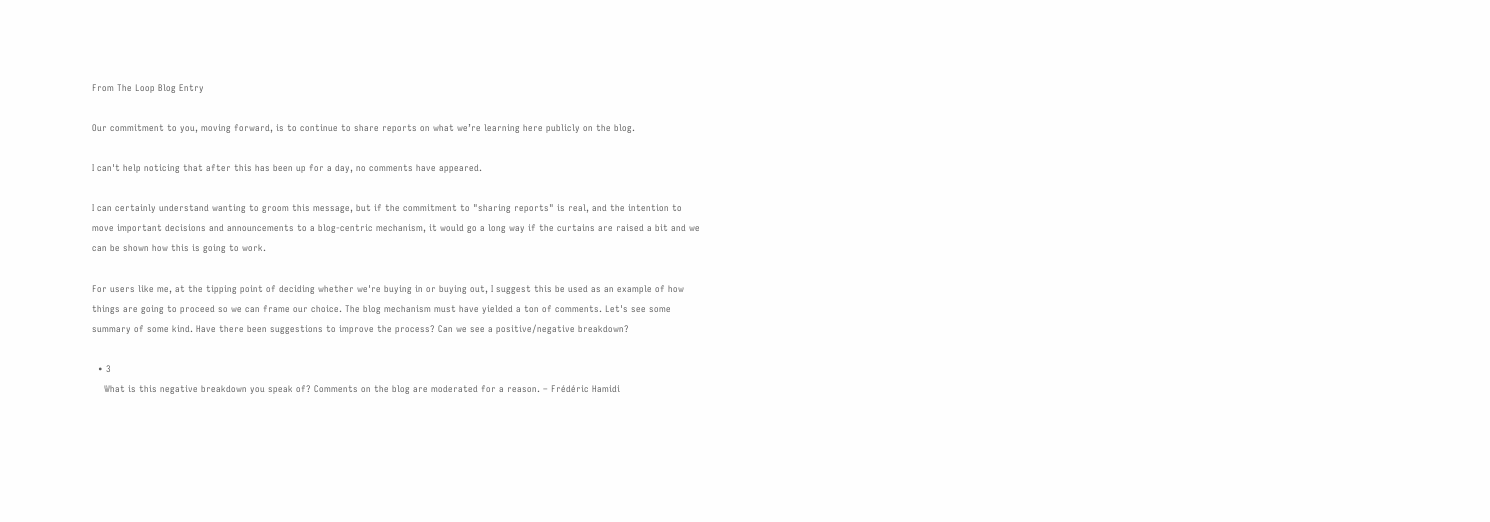From The Loop Blog Entry

Our commitment to you, moving forward, is to continue to share reports on what we’re learning here publicly on the blog.

I can't help noticing that after this has been up for a day, no comments have appeared.

I can certainly understand wanting to groom this message, but if the commitment to "sharing reports" is real, and the intention to move important decisions and announcements to a blog-centric mechanism, it would go a long way if the curtains are raised a bit and we can be shown how this is going to work.

For users like me, at the tipping point of deciding whether we're buying in or buying out, I suggest this be used as an example of how things are going to proceed so we can frame our choice. The blog mechanism must have yielded a ton of comments. Let's see some summary of some kind. Have there been suggestions to improve the process? Can we see a positive/negative breakdown?

  • 3
    What is this negative breakdown you speak of? Comments on the blog are moderated for a reason. – Frédéric Hamidi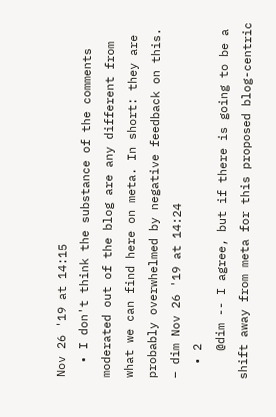Nov 26 '19 at 14:15
  • I don't think the substance of the comments moderated out of the blog are any different from what we can find here on meta. In short: they are probably overwhelmed by negative feedback on this. – dim Nov 26 '19 at 14:24
  • 2
    @dim -- I agree, but if there is going to be a shift away from meta for this proposed blog-centric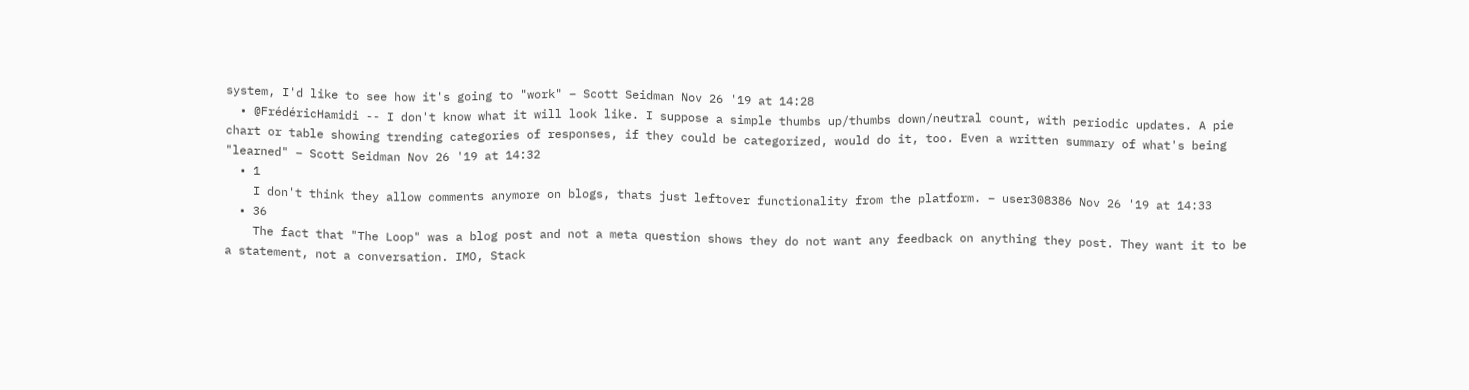system, I'd like to see how it's going to "work" – Scott Seidman Nov 26 '19 at 14:28
  • @FrédéricHamidi -- I don't know what it will look like. I suppose a simple thumbs up/thumbs down/neutral count, with periodic updates. A pie chart or table showing trending categories of responses, if they could be categorized, would do it, too. Even a written summary of what's being "learned" – Scott Seidman Nov 26 '19 at 14:32
  • 1
    I don't think they allow comments anymore on blogs, thats just leftover functionality from the platform. – user308386 Nov 26 '19 at 14:33
  • 36
    The fact that "The Loop" was a blog post and not a meta question shows they do not want any feedback on anything they post. They want it to be a statement, not a conversation. IMO, Stack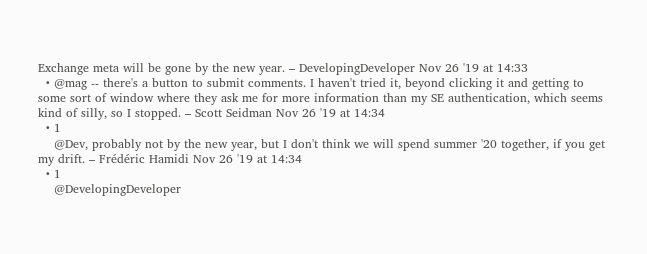Exchange meta will be gone by the new year. – DevelopingDeveloper Nov 26 '19 at 14:33
  • @mag -- there's a button to submit comments. I haven't tried it, beyond clicking it and getting to some sort of window where they ask me for more information than my SE authentication, which seems kind of silly, so I stopped. – Scott Seidman Nov 26 '19 at 14:34
  • 1
    @Dev, probably not by the new year, but I don't think we will spend summer '20 together, if you get my drift. – Frédéric Hamidi Nov 26 '19 at 14:34
  • 1
    @DevelopingDeveloper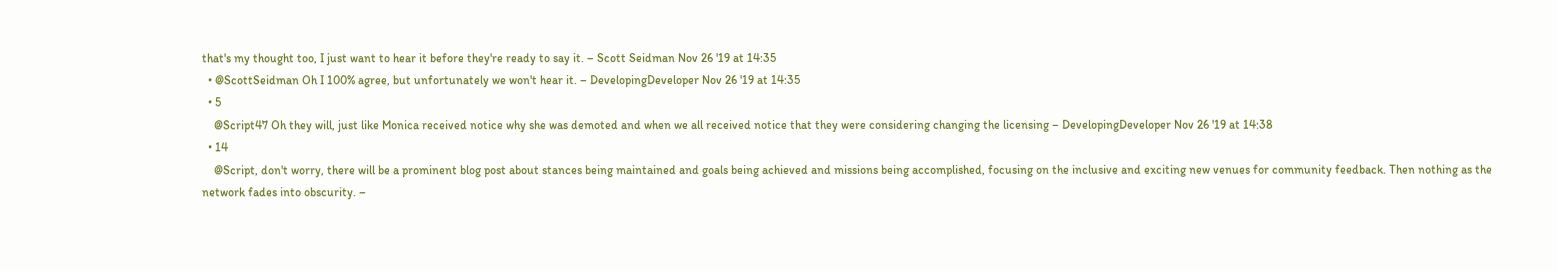that's my thought too, I just want to hear it before they're ready to say it. – Scott Seidman Nov 26 '19 at 14:35
  • @ScottSeidman Oh I 100% agree, but unfortunately we won't hear it. – DevelopingDeveloper Nov 26 '19 at 14:35
  • 5
    @Script47 Oh they will, just like Monica received notice why she was demoted and when we all received notice that they were considering changing the licensing – DevelopingDeveloper Nov 26 '19 at 14:38
  • 14
    @Script, don't worry, there will be a prominent blog post about stances being maintained and goals being achieved and missions being accomplished, focusing on the inclusive and exciting new venues for community feedback. Then nothing as the network fades into obscurity. –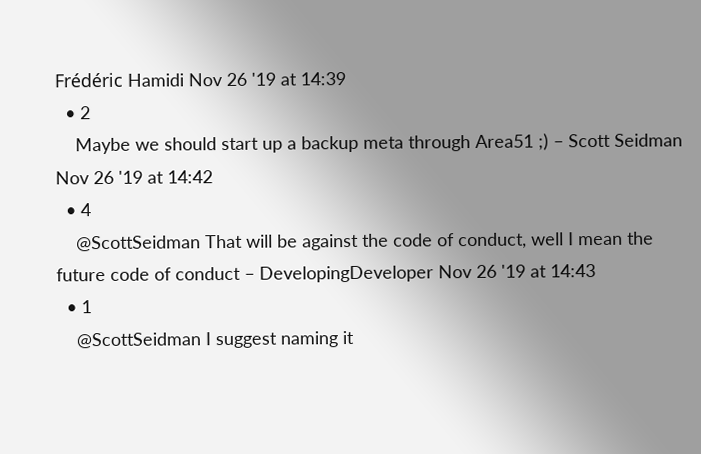Frédéric Hamidi Nov 26 '19 at 14:39
  • 2
    Maybe we should start up a backup meta through Area51 ;) – Scott Seidman Nov 26 '19 at 14:42
  • 4
    @ScottSeidman That will be against the code of conduct, well I mean the future code of conduct – DevelopingDeveloper Nov 26 '19 at 14:43
  • 1
    @ScottSeidman I suggest naming it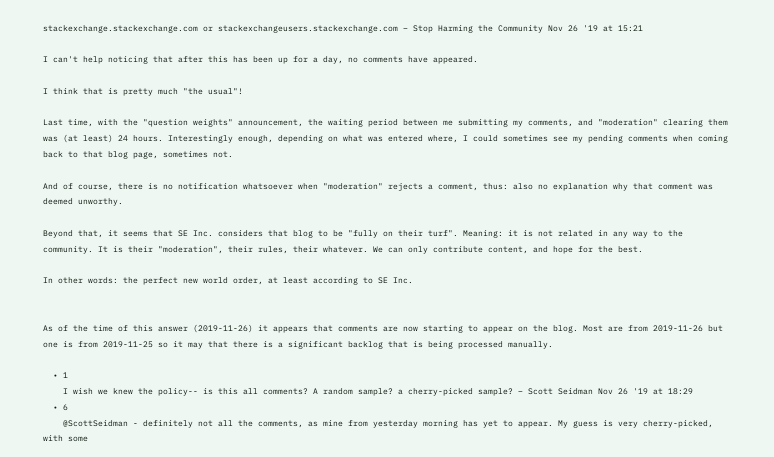stackexchange.stackexchange.com or stackexchangeusers.stackexchange.com – Stop Harming the Community Nov 26 '19 at 15:21

I can't help noticing that after this has been up for a day, no comments have appeared.

I think that is pretty much "the usual"!

Last time, with the "question weights" announcement, the waiting period between me submitting my comments, and "moderation" clearing them was (at least) 24 hours. Interestingly enough, depending on what was entered where, I could sometimes see my pending comments when coming back to that blog page, sometimes not.

And of course, there is no notification whatsoever when "moderation" rejects a comment, thus: also no explanation why that comment was deemed unworthy.

Beyond that, it seems that SE Inc. considers that blog to be "fully on their turf". Meaning: it is not related in any way to the community. It is their "moderation", their rules, their whatever. We can only contribute content, and hope for the best.

In other words: the perfect new world order, at least according to SE Inc.


As of the time of this answer (2019-11-26) it appears that comments are now starting to appear on the blog. Most are from 2019-11-26 but one is from 2019-11-25 so it may that there is a significant backlog that is being processed manually.

  • 1
    I wish we knew the policy-- is this all comments? A random sample? a cherry-picked sample? – Scott Seidman Nov 26 '19 at 18:29
  • 6
    @ScottSeidman - definitely not all the comments, as mine from yesterday morning has yet to appear. My guess is very cherry-picked, with some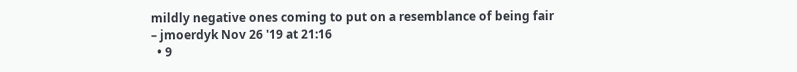mildly negative ones coming to put on a resemblance of being fair – jmoerdyk Nov 26 '19 at 21:16
  • 9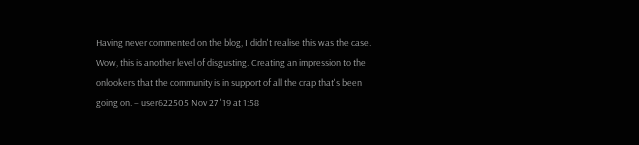Having never commented on the blog, I didn't realise this was the case. Wow, this is another level of disgusting. Creating an impression to the onlookers that the community is in support of all the crap that's been going on. – user622505 Nov 27 '19 at 1:58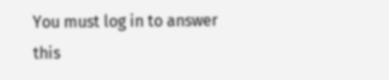You must log in to answer this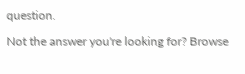question.

Not the answer you're looking for? Browse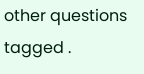other questions tagged .